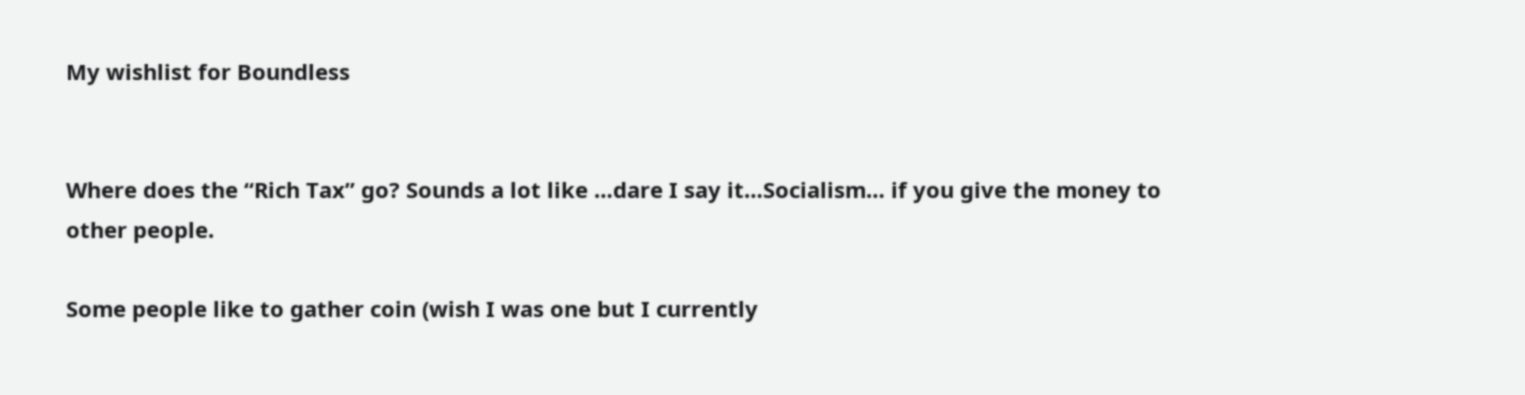My wishlist for Boundless


Where does the “Rich Tax” go? Sounds a lot like …dare I say it…Socialism… if you give the money to other people.

Some people like to gather coin (wish I was one but I currently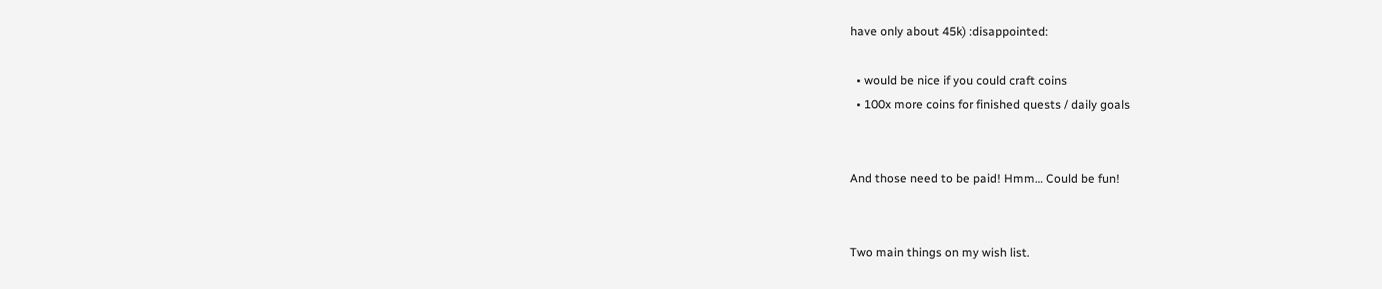have only about 45k) :disappointed:

  • would be nice if you could craft coins
  • 100x more coins for finished quests / daily goals


And those need to be paid! Hmm… Could be fun!


Two main things on my wish list.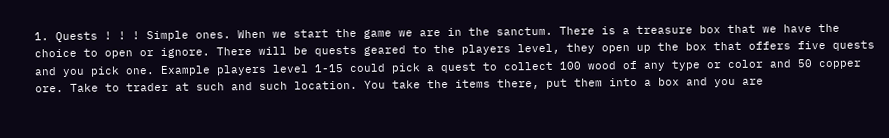1. Quests ! ! ! Simple ones. When we start the game we are in the sanctum. There is a treasure box that we have the choice to open or ignore. There will be quests geared to the players level, they open up the box that offers five quests and you pick one. Example players level 1-15 could pick a quest to collect 100 wood of any type or color and 50 copper ore. Take to trader at such and such location. You take the items there, put them into a box and you are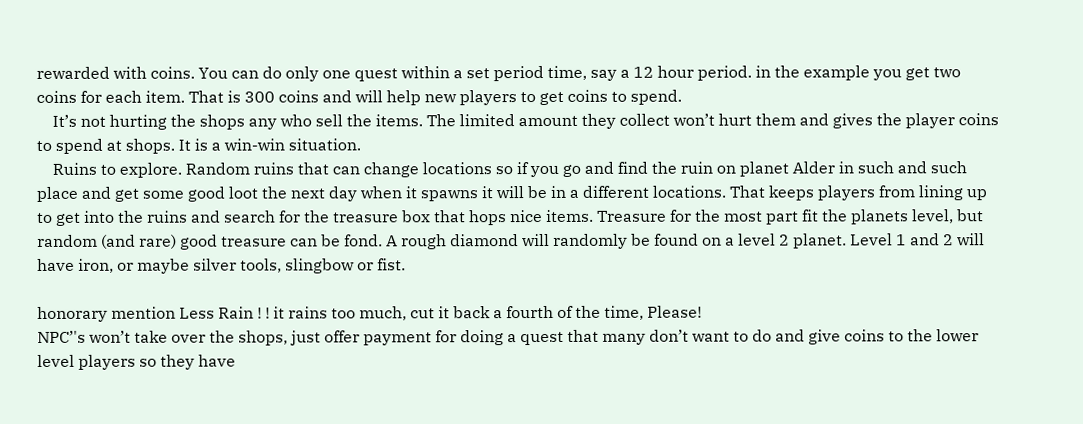rewarded with coins. You can do only one quest within a set period time, say a 12 hour period. in the example you get two coins for each item. That is 300 coins and will help new players to get coins to spend.
    It’s not hurting the shops any who sell the items. The limited amount they collect won’t hurt them and gives the player coins to spend at shops. It is a win-win situation.
    Ruins to explore. Random ruins that can change locations so if you go and find the ruin on planet Alder in such and such place and get some good loot the next day when it spawns it will be in a different locations. That keeps players from lining up to get into the ruins and search for the treasure box that hops nice items. Treasure for the most part fit the planets level, but random (and rare) good treasure can be fond. A rough diamond will randomly be found on a level 2 planet. Level 1 and 2 will have iron, or maybe silver tools, slingbow or fist.

honorary mention Less Rain ! ! it rains too much, cut it back a fourth of the time, Please!
NPC’'s won’t take over the shops, just offer payment for doing a quest that many don’t want to do and give coins to the lower level players so they have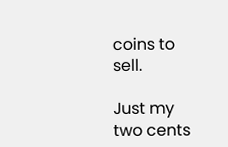coins to sell.

Just my two cents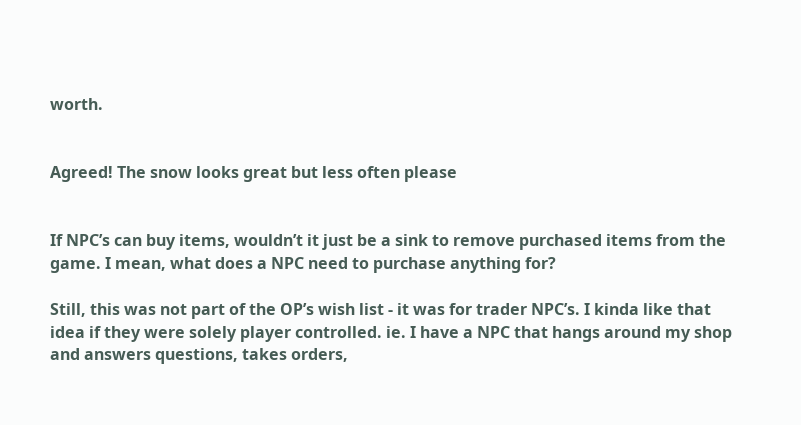worth.


Agreed! The snow looks great but less often please


If NPC’s can buy items, wouldn’t it just be a sink to remove purchased items from the game. I mean, what does a NPC need to purchase anything for?

Still, this was not part of the OP’s wish list - it was for trader NPC’s. I kinda like that idea if they were solely player controlled. ie. I have a NPC that hangs around my shop and answers questions, takes orders,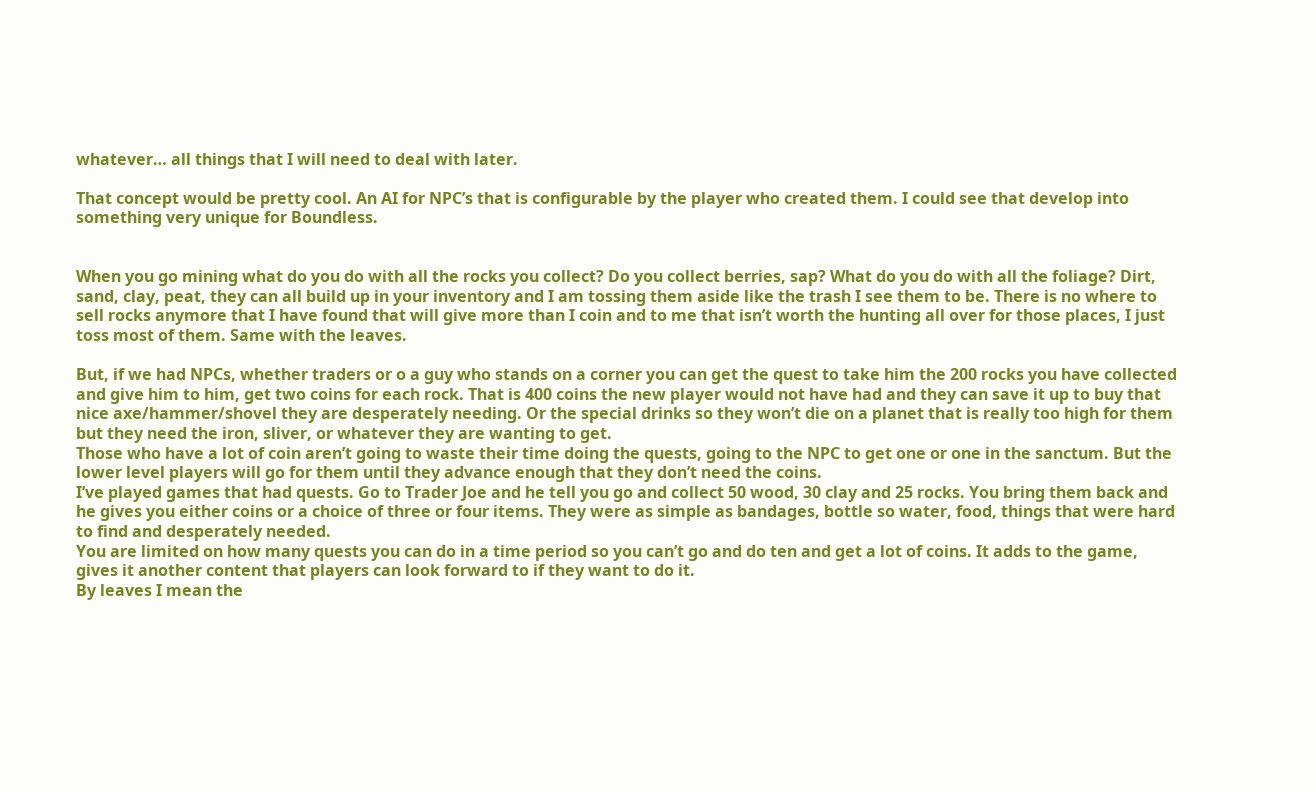whatever… all things that I will need to deal with later.

That concept would be pretty cool. An AI for NPC’s that is configurable by the player who created them. I could see that develop into something very unique for Boundless.


When you go mining what do you do with all the rocks you collect? Do you collect berries, sap? What do you do with all the foliage? Dirt, sand, clay, peat, they can all build up in your inventory and I am tossing them aside like the trash I see them to be. There is no where to sell rocks anymore that I have found that will give more than I coin and to me that isn’t worth the hunting all over for those places, I just toss most of them. Same with the leaves.

But, if we had NPCs, whether traders or o a guy who stands on a corner you can get the quest to take him the 200 rocks you have collected and give him to him, get two coins for each rock. That is 400 coins the new player would not have had and they can save it up to buy that nice axe/hammer/shovel they are desperately needing. Or the special drinks so they won’t die on a planet that is really too high for them but they need the iron, sliver, or whatever they are wanting to get.
Those who have a lot of coin aren’t going to waste their time doing the quests, going to the NPC to get one or one in the sanctum. But the lower level players will go for them until they advance enough that they don’t need the coins.
I’ve played games that had quests. Go to Trader Joe and he tell you go and collect 50 wood, 30 clay and 25 rocks. You bring them back and he gives you either coins or a choice of three or four items. They were as simple as bandages, bottle so water, food, things that were hard to find and desperately needed.
You are limited on how many quests you can do in a time period so you can’t go and do ten and get a lot of coins. It adds to the game, gives it another content that players can look forward to if they want to do it.
By leaves I mean the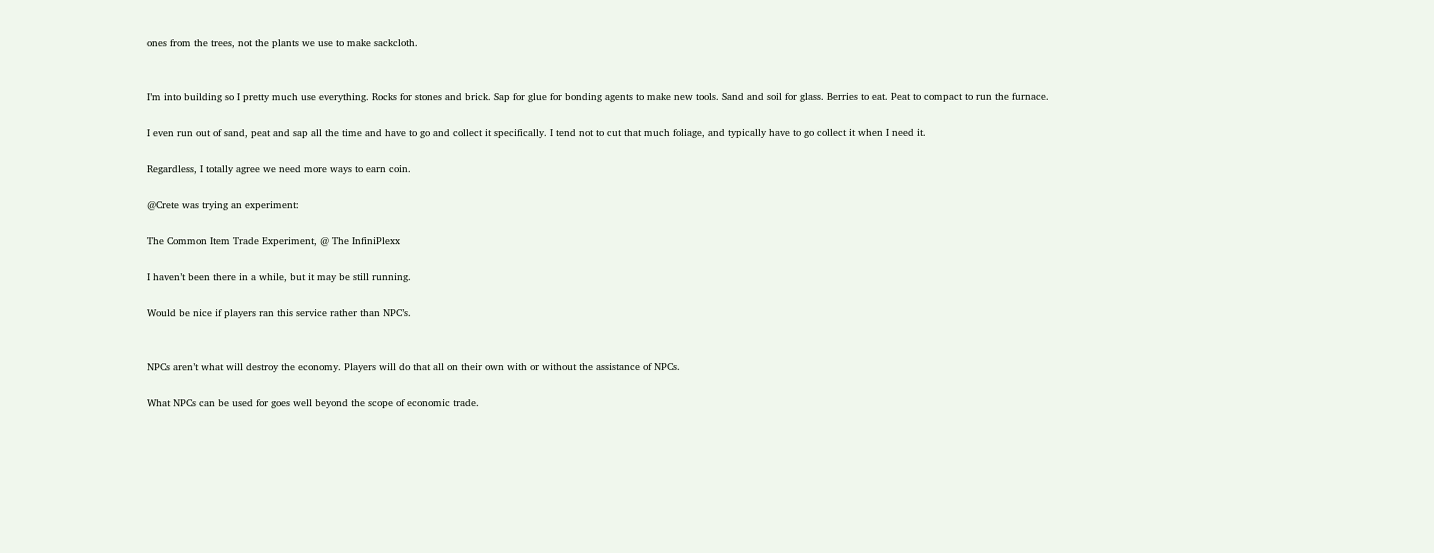ones from the trees, not the plants we use to make sackcloth.


I’m into building so I pretty much use everything. Rocks for stones and brick. Sap for glue for bonding agents to make new tools. Sand and soil for glass. Berries to eat. Peat to compact to run the furnace.

I even run out of sand, peat and sap all the time and have to go and collect it specifically. I tend not to cut that much foliage, and typically have to go collect it when I need it.

Regardless, I totally agree we need more ways to earn coin.

@Crete was trying an experiment:

The Common Item Trade Experiment, @ The InfiniPlexx

I haven’t been there in a while, but it may be still running.

Would be nice if players ran this service rather than NPC’s.


NPCs aren’t what will destroy the economy. Players will do that all on their own with or without the assistance of NPCs.

What NPCs can be used for goes well beyond the scope of economic trade.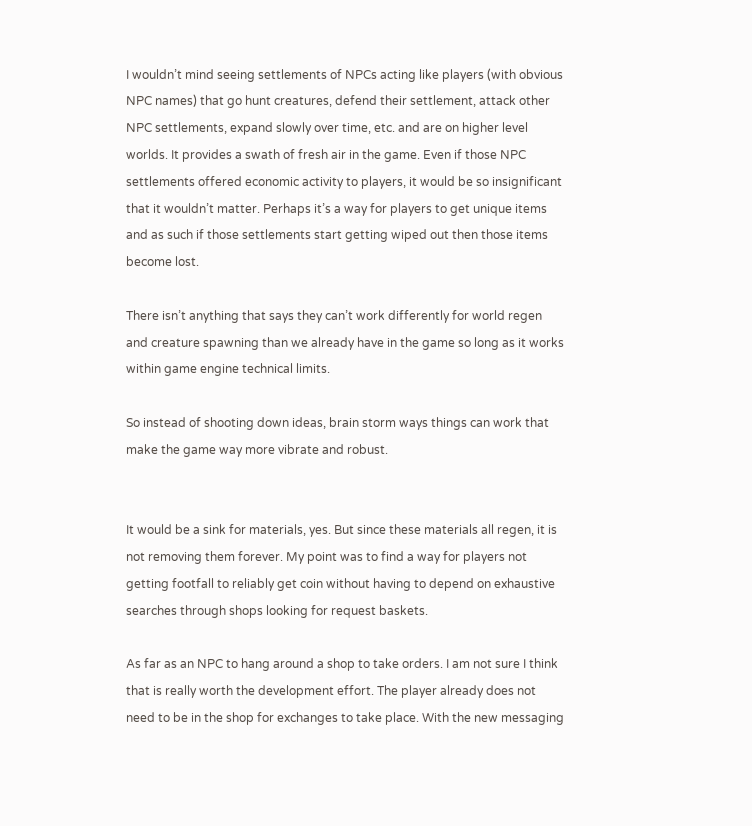I wouldn’t mind seeing settlements of NPCs acting like players (with obvious NPC names) that go hunt creatures, defend their settlement, attack other NPC settlements, expand slowly over time, etc. and are on higher level worlds. It provides a swath of fresh air in the game. Even if those NPC settlements offered economic activity to players, it would be so insignificant that it wouldn’t matter. Perhaps it’s a way for players to get unique items and as such if those settlements start getting wiped out then those items become lost.

There isn’t anything that says they can’t work differently for world regen and creature spawning than we already have in the game so long as it works within game engine technical limits.

So instead of shooting down ideas, brain storm ways things can work that make the game way more vibrate and robust.


It would be a sink for materials, yes. But since these materials all regen, it is not removing them forever. My point was to find a way for players not getting footfall to reliably get coin without having to depend on exhaustive searches through shops looking for request baskets.

As far as an NPC to hang around a shop to take orders. I am not sure I think that is really worth the development effort. The player already does not need to be in the shop for exchanges to take place. With the new messaging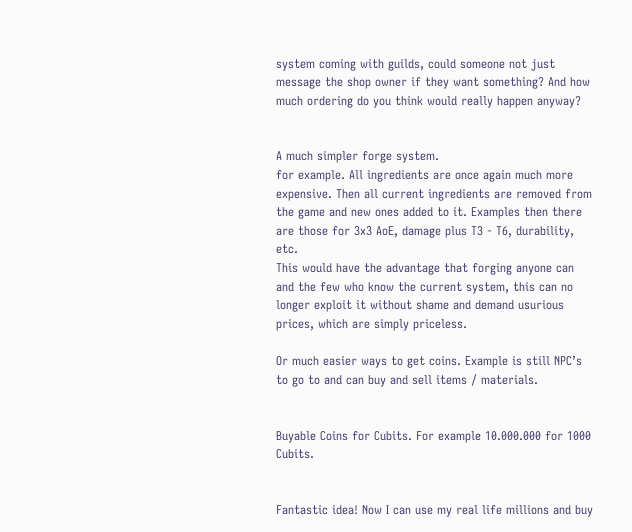system coming with guilds, could someone not just message the shop owner if they want something? And how much ordering do you think would really happen anyway?


A much simpler forge system.
for example. All ingredients are once again much more expensive. Then all current ingredients are removed from the game and new ones added to it. Examples then there are those for 3x3 AoE, damage plus T3 - T6, durability, etc.
This would have the advantage that forging anyone can and the few who know the current system, this can no longer exploit it without shame and demand usurious prices, which are simply priceless.

Or much easier ways to get coins. Example is still NPC’s to go to and can buy and sell items / materials.


Buyable Coins for Cubits. For example 10.000.000 for 1000 Cubits.


Fantastic idea! Now I can use my real life millions and buy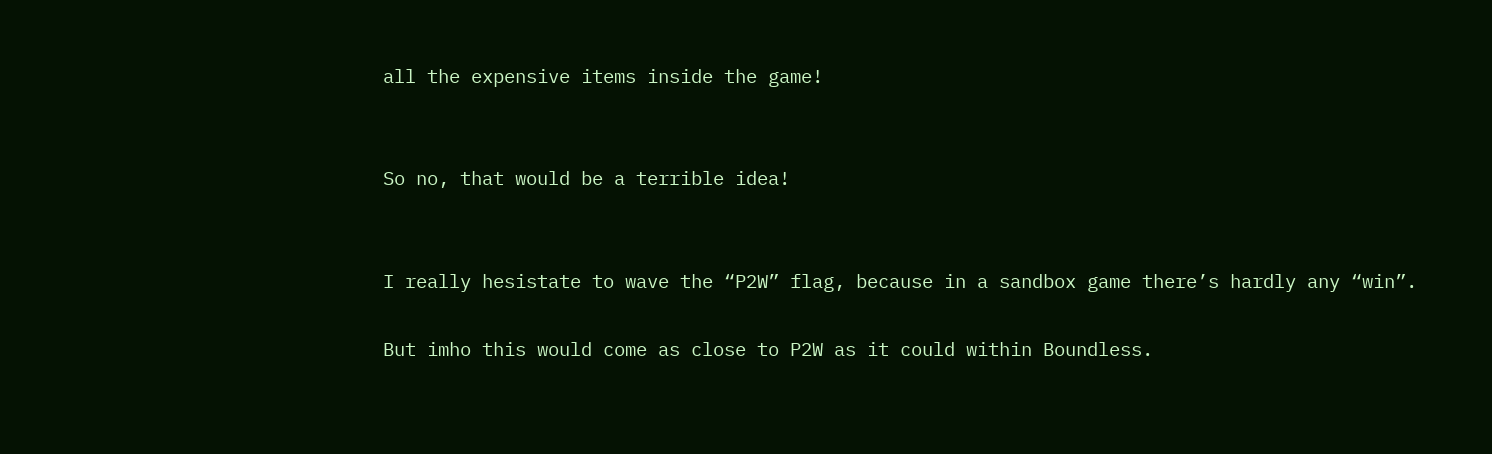all the expensive items inside the game!


So no, that would be a terrible idea!


I really hesistate to wave the “P2W” flag, because in a sandbox game there’s hardly any “win”.

But imho this would come as close to P2W as it could within Boundless.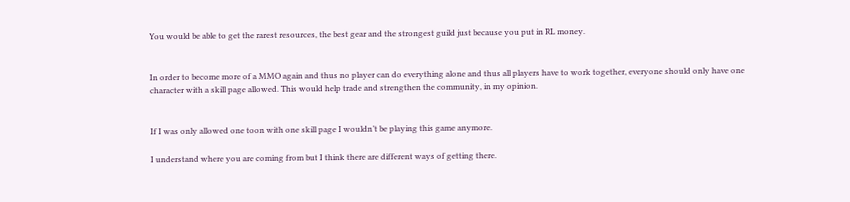You would be able to get the rarest resources, the best gear and the strongest guild just because you put in RL money.


In order to become more of a MMO again and thus no player can do everything alone and thus all players have to work together, everyone should only have one character with a skill page allowed. This would help trade and strengthen the community, in my opinion.


If I was only allowed one toon with one skill page I wouldn’t be playing this game anymore.

I understand where you are coming from but I think there are different ways of getting there.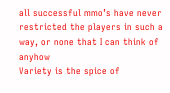all successful mmo’s have never restricted the players in such a way, or none that I can think of anyhow
Variety is the spice of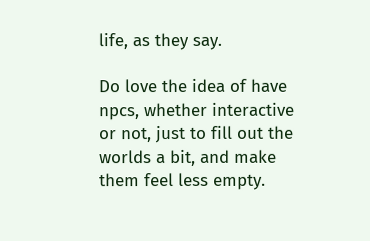life, as they say.

Do love the idea of have npcs, whether interactive or not, just to fill out the worlds a bit, and make them feel less empty.